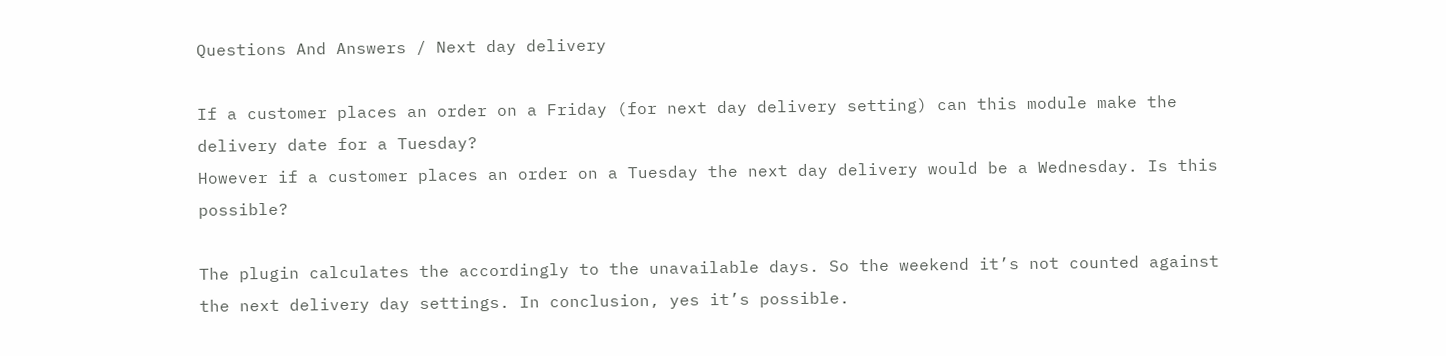Questions And Answers / Next day delivery

If a customer places an order on a Friday (for next day delivery setting) can this module make the delivery date for a Tuesday?
However if a customer places an order on a Tuesday the next day delivery would be a Wednesday. Is this possible?

The plugin calculates the accordingly to the unavailable days. So the weekend it’s not counted against the next delivery day settings. In conclusion, yes it’s possible.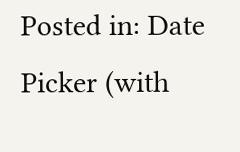Posted in: Date Picker (with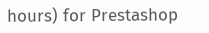hours) for Prestashop